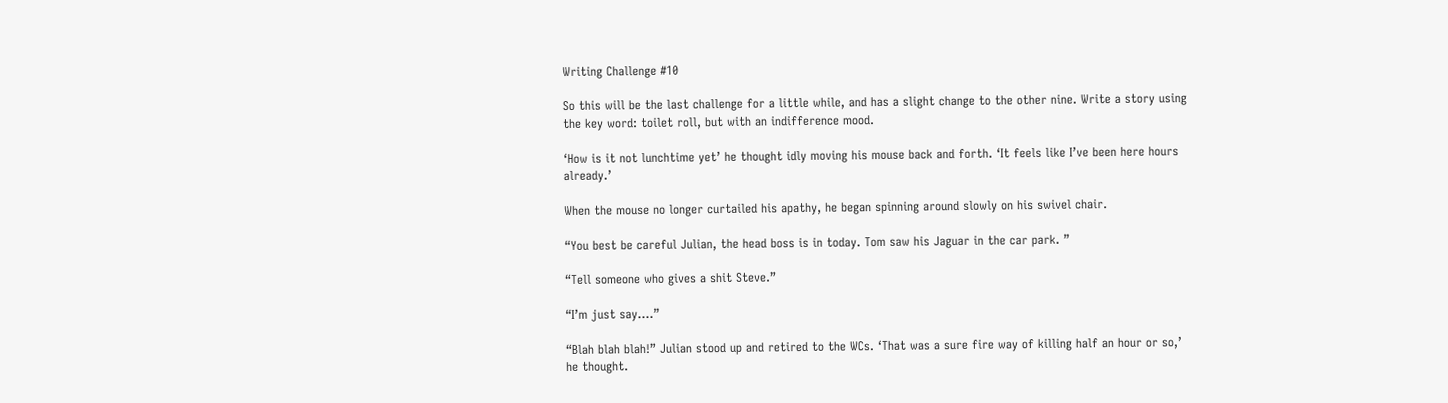Writing Challenge #10

So this will be the last challenge for a little while, and has a slight change to the other nine. Write a story using the key word: toilet roll, but with an indifference mood.

‘How is it not lunchtime yet’ he thought idly moving his mouse back and forth. ‘It feels like I’ve been here hours already.’

When the mouse no longer curtailed his apathy, he began spinning around slowly on his swivel chair.

“You best be careful Julian, the head boss is in today. Tom saw his Jaguar in the car park. ”

“Tell someone who gives a shit Steve.”

“I’m just say….”

“Blah blah blah!” Julian stood up and retired to the WCs. ‘That was a sure fire way of killing half an hour or so,’ he thought.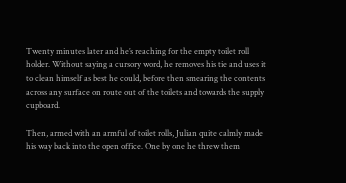Twenty minutes later and he’s reaching for the empty toilet roll holder. Without saying a cursory word, he removes his tie and uses it to clean himself as best he could, before then smearing the contents across any surface on route out of the toilets and towards the supply cupboard.

Then, armed with an armful of toilet rolls, Julian quite calmly made his way back into the open office. One by one he threw them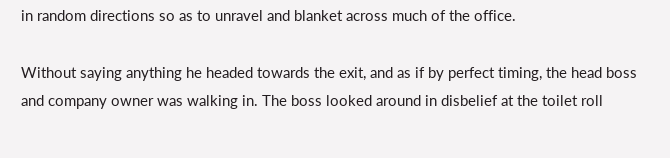in random directions so as to unravel and blanket across much of the office.

Without saying anything he headed towards the exit, and as if by perfect timing, the head boss and company owner was walking in. The boss looked around in disbelief at the toilet roll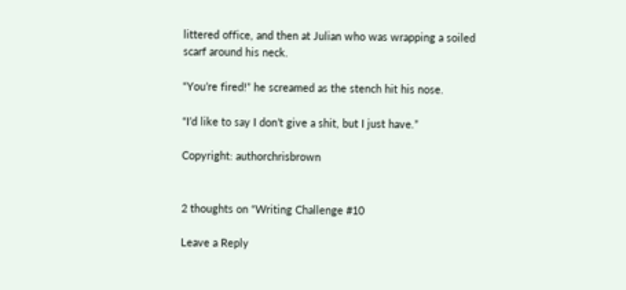littered office, and then at Julian who was wrapping a soiled scarf around his neck.

“You’re fired!” he screamed as the stench hit his nose.

“I’d like to say I don’t give a shit, but I just have.”

Copyright: authorchrisbrown


2 thoughts on “Writing Challenge #10

Leave a Reply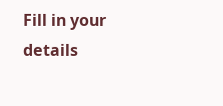Fill in your details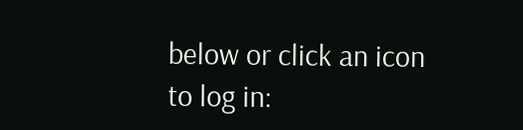below or click an icon to log in: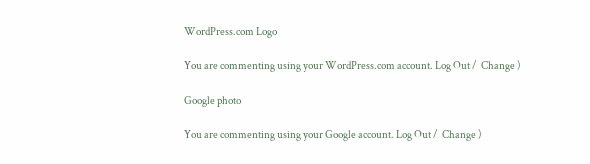WordPress.com Logo

You are commenting using your WordPress.com account. Log Out /  Change )

Google photo

You are commenting using your Google account. Log Out /  Change )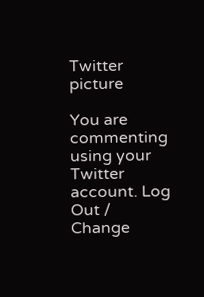Twitter picture

You are commenting using your Twitter account. Log Out /  Change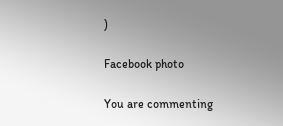)

Facebook photo

You are commenting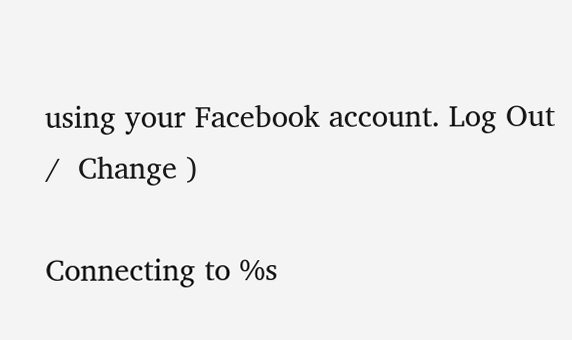using your Facebook account. Log Out /  Change )

Connecting to %s